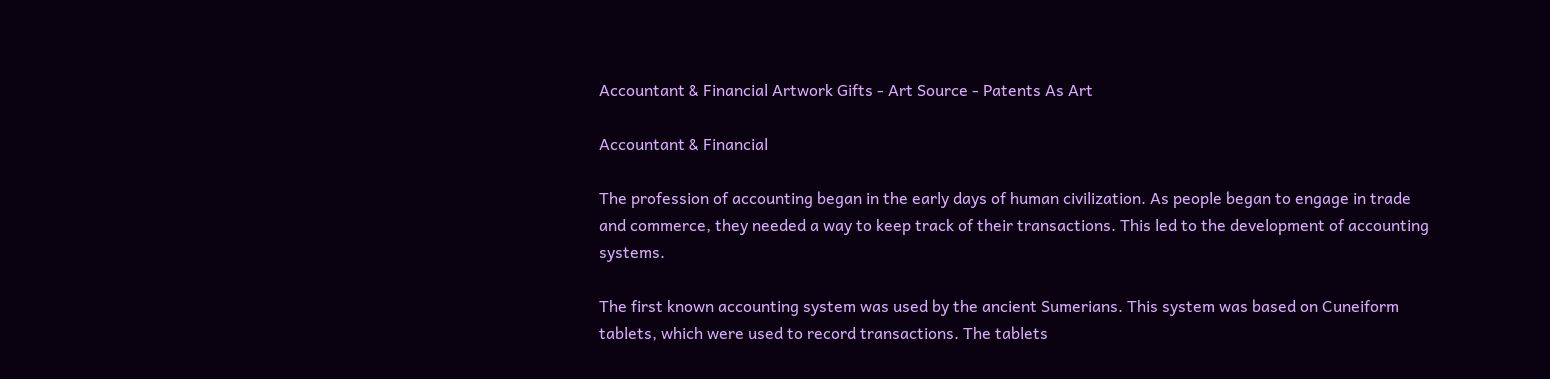Accountant & Financial Artwork Gifts - Art Source - Patents As Art

Accountant & Financial

The profession of accounting began in the early days of human civilization. As people began to engage in trade and commerce, they needed a way to keep track of their transactions. This led to the development of accounting systems.

The first known accounting system was used by the ancient Sumerians. This system was based on Cuneiform tablets, which were used to record transactions. The tablets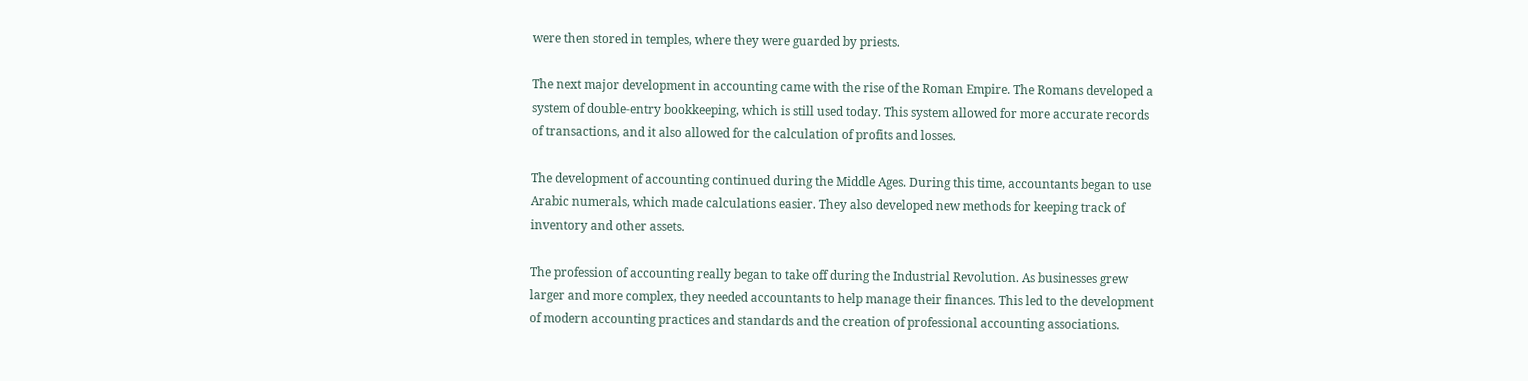were then stored in temples, where they were guarded by priests.

The next major development in accounting came with the rise of the Roman Empire. The Romans developed a system of double-entry bookkeeping, which is still used today. This system allowed for more accurate records of transactions, and it also allowed for the calculation of profits and losses.

The development of accounting continued during the Middle Ages. During this time, accountants began to use Arabic numerals, which made calculations easier. They also developed new methods for keeping track of inventory and other assets.

The profession of accounting really began to take off during the Industrial Revolution. As businesses grew larger and more complex, they needed accountants to help manage their finances. This led to the development of modern accounting practices and standards and the creation of professional accounting associations.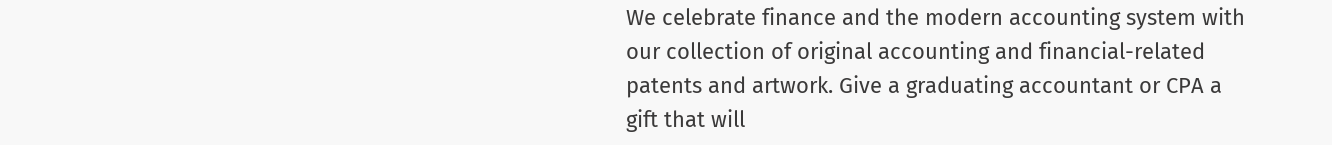We celebrate finance and the modern accounting system with our collection of original accounting and financial-related patents and artwork. Give a graduating accountant or CPA a gift that will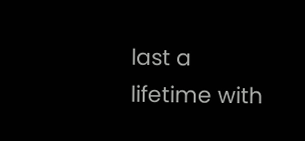last a lifetime with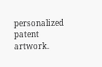personalized patent artwork.